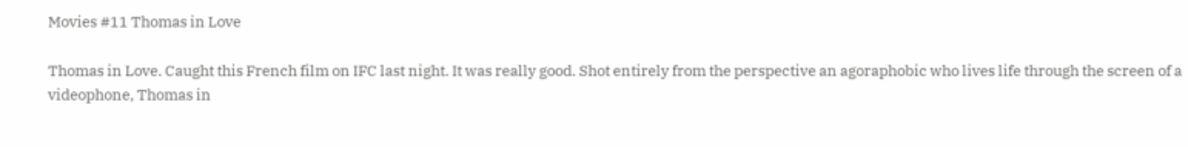Movies #11 Thomas in Love

Thomas in Love. Caught this French film on IFC last night. It was really good. Shot entirely from the perspective an agoraphobic who lives life through the screen of a videophone, Thomas in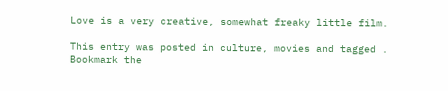Love is a very creative, somewhat freaky little film.

This entry was posted in culture, movies and tagged . Bookmark the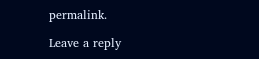permalink.

Leave a reply